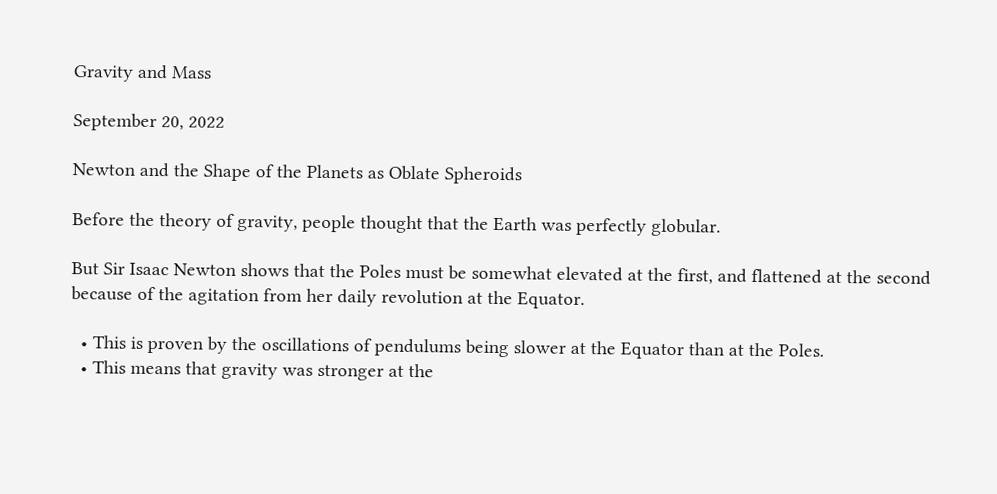Gravity and Mass

September 20, 2022

Newton and the Shape of the Planets as Oblate Spheroids

Before the theory of gravity, people thought that the Earth was perfectly globular.

But Sir Isaac Newton shows that the Poles must be somewhat elevated at the first, and flattened at the second because of the agitation from her daily revolution at the Equator.

  • This is proven by the oscillations of pendulums being slower at the Equator than at the Poles.
  • This means that gravity was stronger at the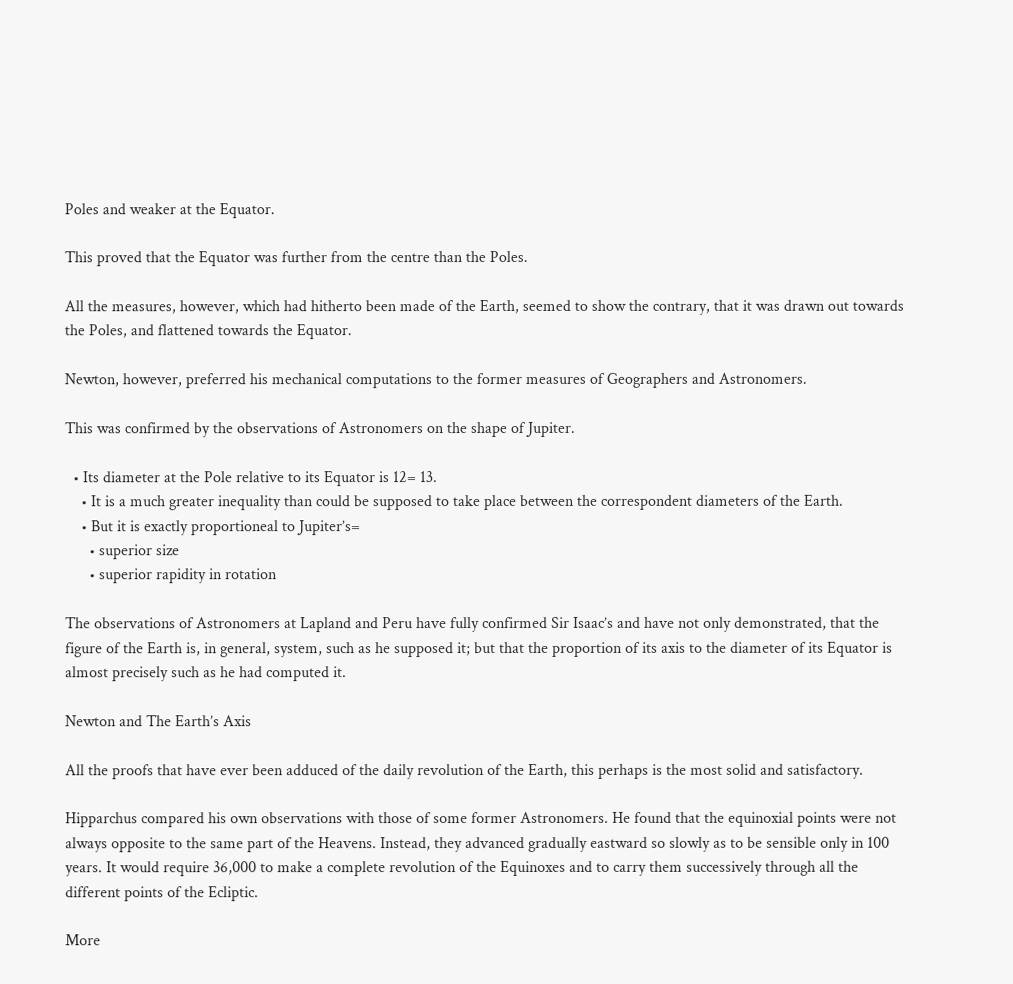Poles and weaker at the Equator.

This proved that the Equator was further from the centre than the Poles.

All the measures, however, which had hitherto been made of the Earth, seemed to show the contrary, that it was drawn out towards the Poles, and flattened towards the Equator.

Newton, however, preferred his mechanical computations to the former measures of Geographers and Astronomers.

This was confirmed by the observations of Astronomers on the shape of Jupiter.

  • Its diameter at the Pole relative to its Equator is 12= 13.
    • It is a much greater inequality than could be supposed to take place between the correspondent diameters of the Earth.
    • But it is exactly proportioneal to Jupiter’s=
      • superior size
      • superior rapidity in rotation

The observations of Astronomers at Lapland and Peru have fully confirmed Sir Isaac’s and have not only demonstrated, that the figure of the Earth is, in general, system, such as he supposed it; but that the proportion of its axis to the diameter of its Equator is almost precisely such as he had computed it.

Newton and The Earth’s Axis

All the proofs that have ever been adduced of the daily revolution of the Earth, this perhaps is the most solid and satisfactory.

Hipparchus compared his own observations with those of some former Astronomers. He found that the equinoxial points were not always opposite to the same part of the Heavens. Instead, they advanced gradually eastward so slowly as to be sensible only in 100 years. It would require 36,000 to make a complete revolution of the Equinoxes and to carry them successively through all the different points of the Ecliptic.

More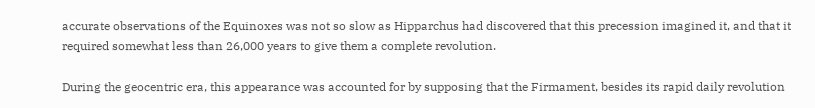accurate observations of the Equinoxes was not so slow as Hipparchus had discovered that this precession imagined it, and that it required somewhat less than 26,000 years to give them a complete revolution.

During the geocentric era, this appearance was accounted for by supposing that the Firmament, besides its rapid daily revolution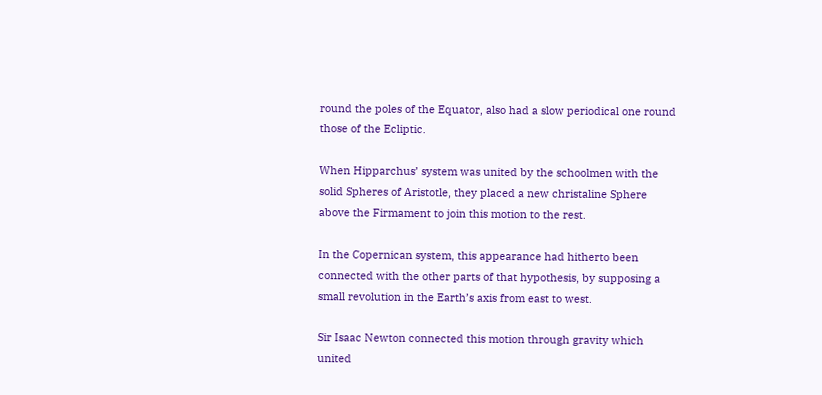round the poles of the Equator, also had a slow periodical one round those of the Ecliptic.

When Hipparchus’ system was united by the schoolmen with the solid Spheres of Aristotle, they placed a new christaline Sphere above the Firmament to join this motion to the rest.

In the Copernican system, this appearance had hitherto been connected with the other parts of that hypothesis, by supposing a small revolution in the Earth’s axis from east to west.

Sir Isaac Newton connected this motion through gravity which united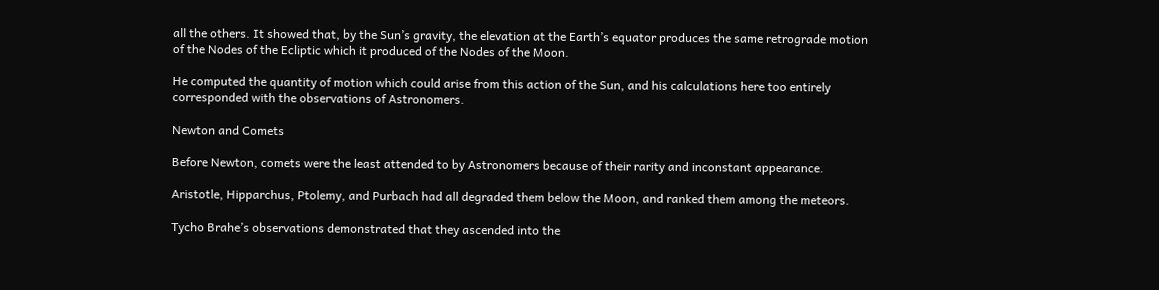all the others. It showed that, by the Sun’s gravity, the elevation at the Earth’s equator produces the same retrograde motion of the Nodes of the Ecliptic which it produced of the Nodes of the Moon.

He computed the quantity of motion which could arise from this action of the Sun, and his calculations here too entirely corresponded with the observations of Astronomers.

Newton and Comets

Before Newton, comets were the least attended to by Astronomers because of their rarity and inconstant appearance.

Aristotle, Hipparchus, Ptolemy, and Purbach had all degraded them below the Moon, and ranked them among the meteors.

Tycho Brahe’s observations demonstrated that they ascended into the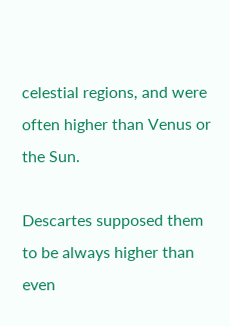celestial regions, and were often higher than Venus or the Sun.

Descartes supposed them to be always higher than even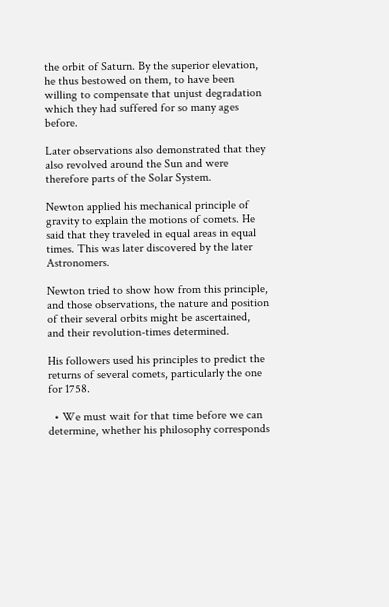the orbit of Saturn. By the superior elevation, he thus bestowed on them, to have been willing to compensate that unjust degradation which they had suffered for so many ages before.

Later observations also demonstrated that they also revolved around the Sun and were therefore parts of the Solar System.

Newton applied his mechanical principle of gravity to explain the motions of comets. He said that they traveled in equal areas in equal times. This was later discovered by the later Astronomers.

Newton tried to show how from this principle, and those observations, the nature and position of their several orbits might be ascertained, and their revolution-times determined.

His followers used his principles to predict the returns of several comets, particularly the one for 1758.

  • We must wait for that time before we can determine, whether his philosophy corresponds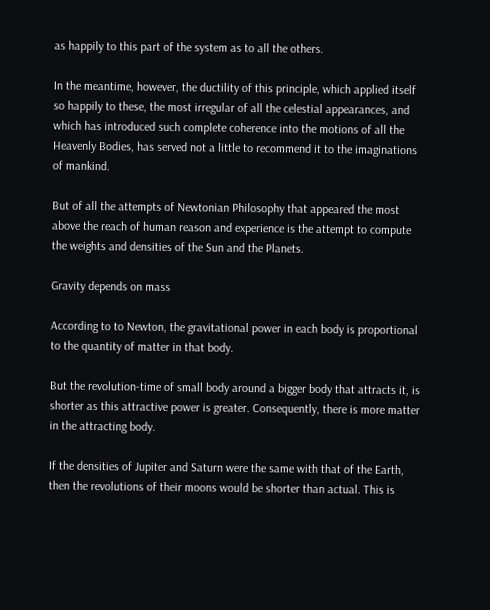as happily to this part of the system as to all the others.

In the meantime, however, the ductility of this principle, which applied itself so happily to these, the most irregular of all the celestial appearances, and which has introduced such complete coherence into the motions of all the Heavenly Bodies, has served not a little to recommend it to the imaginations of mankind.

But of all the attempts of Newtonian Philosophy that appeared the most above the reach of human reason and experience is the attempt to compute the weights and densities of the Sun and the Planets.

Gravity depends on mass

According to to Newton, the gravitational power in each body is proportional to the quantity of matter in that body.

But the revolution-time of small body around a bigger body that attracts it, is shorter as this attractive power is greater. Consequently, there is more matter in the attracting body.

If the densities of Jupiter and Saturn were the same with that of the Earth, then the revolutions of their moons would be shorter than actual. This is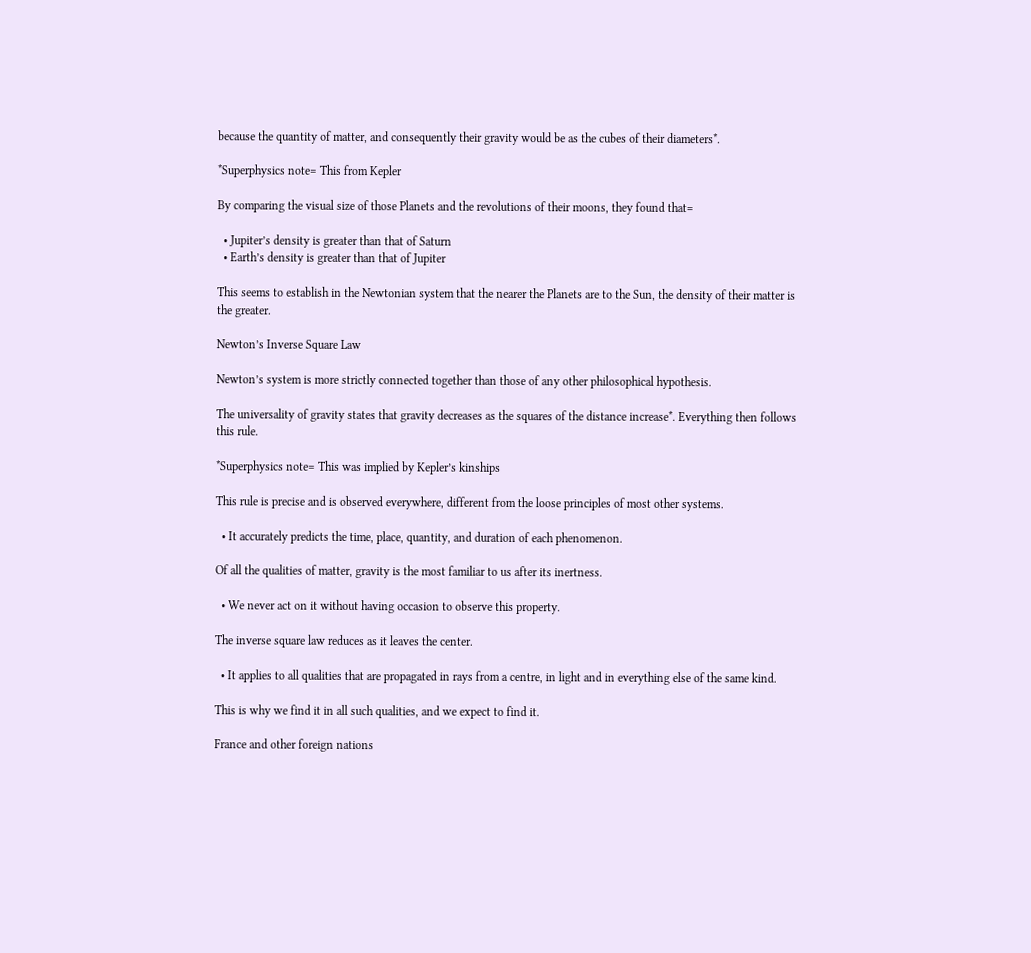because the quantity of matter, and consequently their gravity would be as the cubes of their diameters*.

*Superphysics note= This from Kepler

By comparing the visual size of those Planets and the revolutions of their moons, they found that=

  • Jupiter’s density is greater than that of Saturn
  • Earth’s density is greater than that of Jupiter

This seems to establish in the Newtonian system that the nearer the Planets are to the Sun, the density of their matter is the greater.

Newton’s Inverse Square Law

Newton’s system is more strictly connected together than those of any other philosophical hypothesis.

The universality of gravity states that gravity decreases as the squares of the distance increase*. Everything then follows this rule.

*Superphysics note= This was implied by Kepler’s kinships

This rule is precise and is observed everywhere, different from the loose principles of most other systems.

  • It accurately predicts the time, place, quantity, and duration of each phenomenon.

Of all the qualities of matter, gravity is the most familiar to us after its inertness.

  • We never act on it without having occasion to observe this property.

The inverse square law reduces as it leaves the center.

  • It applies to all qualities that are propagated in rays from a centre, in light and in everything else of the same kind.

This is why we find it in all such qualities, and we expect to find it.

France and other foreign nations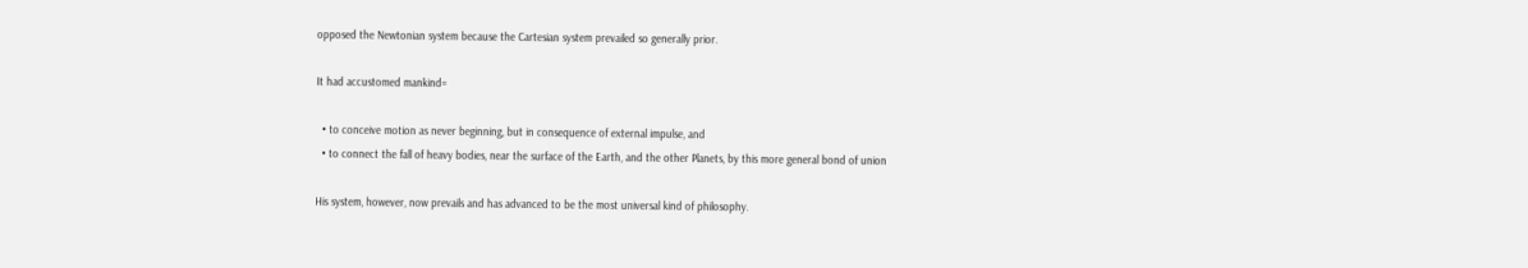opposed the Newtonian system because the Cartesian system prevailed so generally prior.

It had accustomed mankind=

  • to conceive motion as never beginning, but in consequence of external impulse, and
  • to connect the fall of heavy bodies, near the surface of the Earth, and the other Planets, by this more general bond of union

His system, however, now prevails and has advanced to be the most universal kind of philosophy.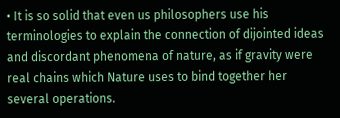• It is so solid that even us philosophers use his terminologies to explain the connection of dijointed ideas and discordant phenomena of nature, as if gravity were real chains which Nature uses to bind together her several operations.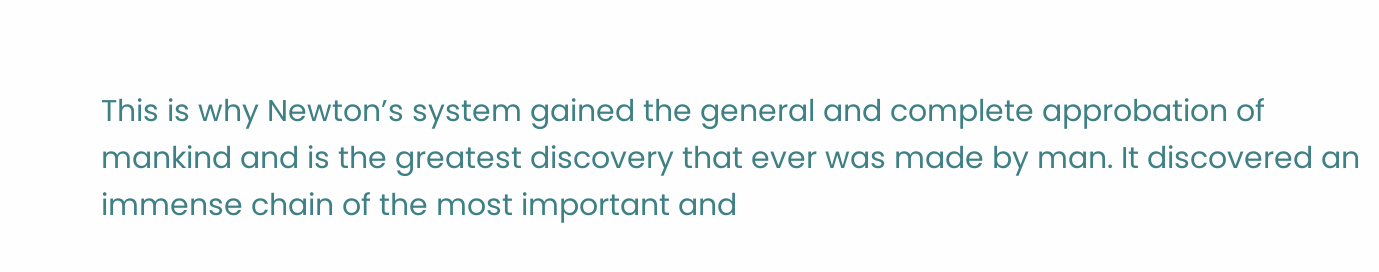This is why Newton’s system gained the general and complete approbation of mankind and is the greatest discovery that ever was made by man. It discovered an immense chain of the most important and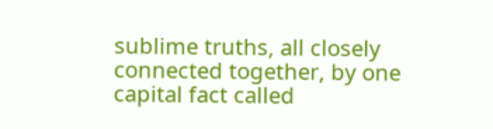sublime truths, all closely connected together, by one capital fact called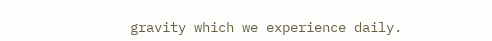gravity which we experience daily.